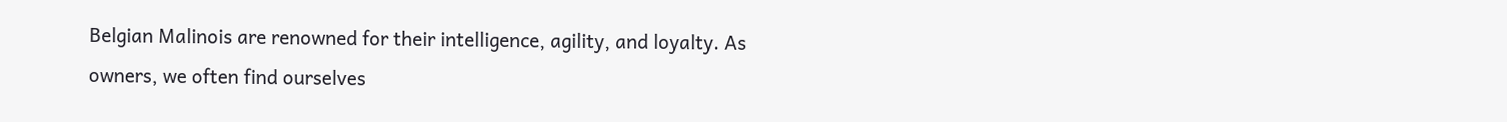Belgian Malinois are renowned for their intelligence, agility, and loyalty. As owners, we often find ourselves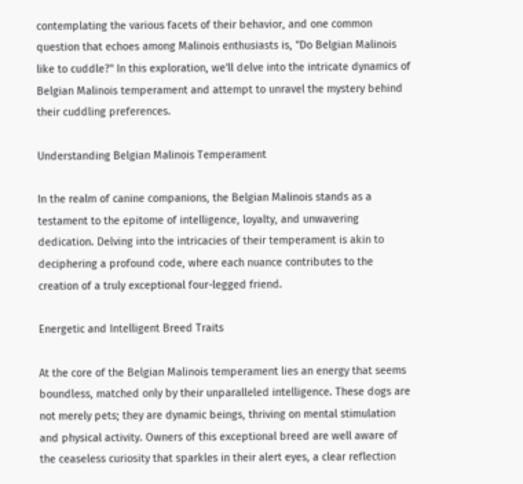contemplating the various facets of their behavior, and one common question that echoes among Malinois enthusiasts is, "Do Belgian Malinois like to cuddle?" In this exploration, we'll delve into the intricate dynamics of Belgian Malinois temperament and attempt to unravel the mystery behind their cuddling preferences.

Understanding Belgian Malinois Temperament

In the realm of canine companions, the Belgian Malinois stands as a testament to the epitome of intelligence, loyalty, and unwavering dedication. Delving into the intricacies of their temperament is akin to deciphering a profound code, where each nuance contributes to the creation of a truly exceptional four-legged friend.

Energetic and Intelligent Breed Traits

At the core of the Belgian Malinois temperament lies an energy that seems boundless, matched only by their unparalleled intelligence. These dogs are not merely pets; they are dynamic beings, thriving on mental stimulation and physical activity. Owners of this exceptional breed are well aware of the ceaseless curiosity that sparkles in their alert eyes, a clear reflection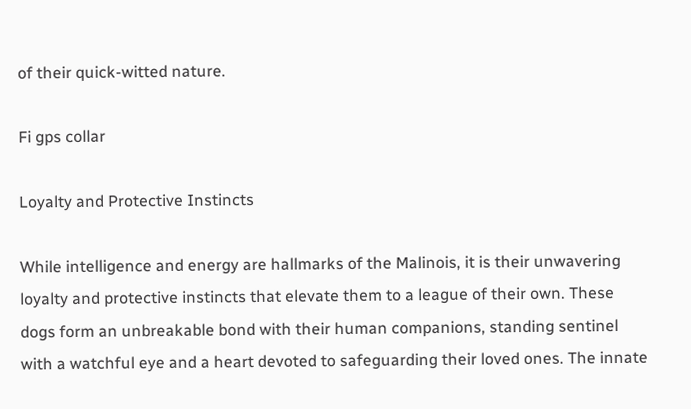of their quick-witted nature.

Fi gps collar

Loyalty and Protective Instincts

While intelligence and energy are hallmarks of the Malinois, it is their unwavering loyalty and protective instincts that elevate them to a league of their own. These dogs form an unbreakable bond with their human companions, standing sentinel with a watchful eye and a heart devoted to safeguarding their loved ones. The innate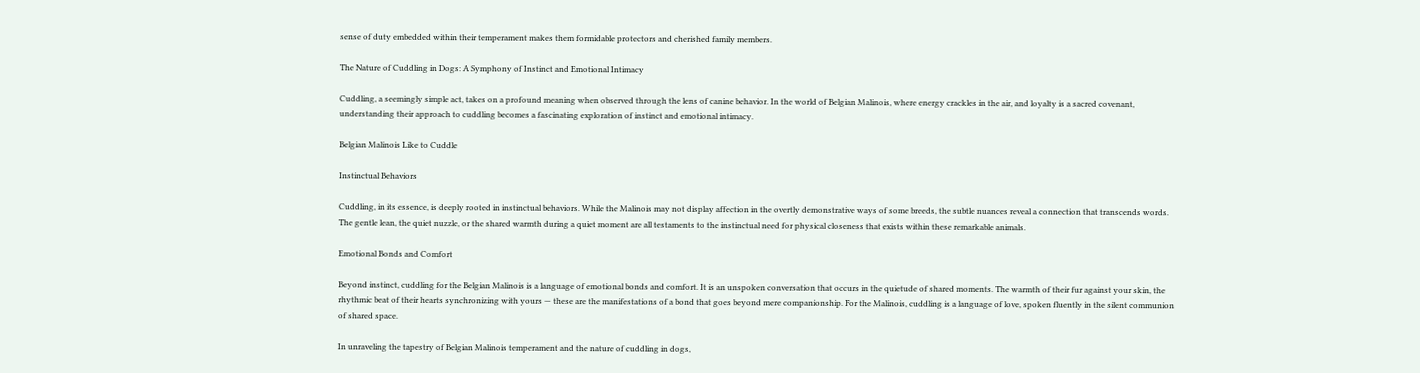sense of duty embedded within their temperament makes them formidable protectors and cherished family members.

The Nature of Cuddling in Dogs: A Symphony of Instinct and Emotional Intimacy

Cuddling, a seemingly simple act, takes on a profound meaning when observed through the lens of canine behavior. In the world of Belgian Malinois, where energy crackles in the air, and loyalty is a sacred covenant, understanding their approach to cuddling becomes a fascinating exploration of instinct and emotional intimacy.

Belgian Malinois Like to Cuddle

Instinctual Behaviors

Cuddling, in its essence, is deeply rooted in instinctual behaviors. While the Malinois may not display affection in the overtly demonstrative ways of some breeds, the subtle nuances reveal a connection that transcends words. The gentle lean, the quiet nuzzle, or the shared warmth during a quiet moment are all testaments to the instinctual need for physical closeness that exists within these remarkable animals.

Emotional Bonds and Comfort

Beyond instinct, cuddling for the Belgian Malinois is a language of emotional bonds and comfort. It is an unspoken conversation that occurs in the quietude of shared moments. The warmth of their fur against your skin, the rhythmic beat of their hearts synchronizing with yours — these are the manifestations of a bond that goes beyond mere companionship. For the Malinois, cuddling is a language of love, spoken fluently in the silent communion of shared space.

In unraveling the tapestry of Belgian Malinois temperament and the nature of cuddling in dogs,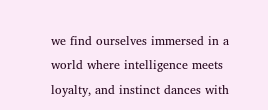we find ourselves immersed in a world where intelligence meets loyalty, and instinct dances with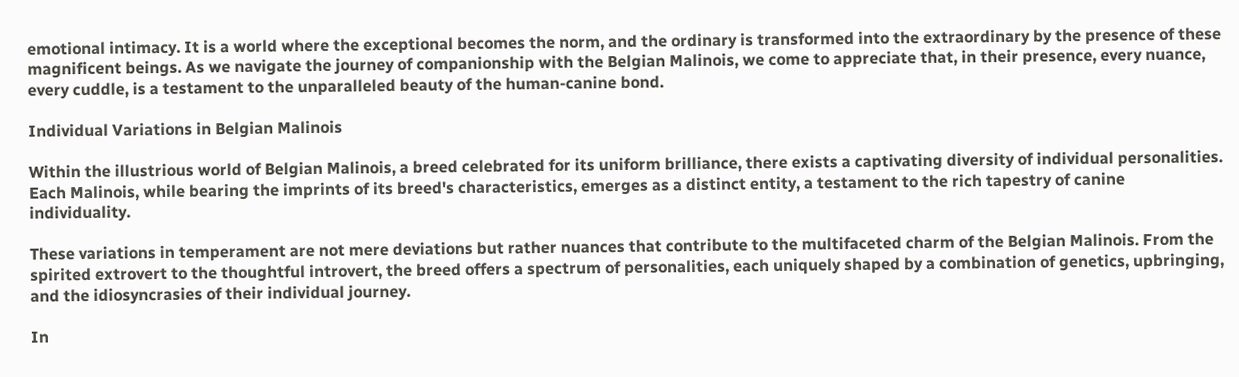emotional intimacy. It is a world where the exceptional becomes the norm, and the ordinary is transformed into the extraordinary by the presence of these magnificent beings. As we navigate the journey of companionship with the Belgian Malinois, we come to appreciate that, in their presence, every nuance, every cuddle, is a testament to the unparalleled beauty of the human-canine bond.

Individual Variations in Belgian Malinois

Within the illustrious world of Belgian Malinois, a breed celebrated for its uniform brilliance, there exists a captivating diversity of individual personalities. Each Malinois, while bearing the imprints of its breed's characteristics, emerges as a distinct entity, a testament to the rich tapestry of canine individuality.

These variations in temperament are not mere deviations but rather nuances that contribute to the multifaceted charm of the Belgian Malinois. From the spirited extrovert to the thoughtful introvert, the breed offers a spectrum of personalities, each uniquely shaped by a combination of genetics, upbringing, and the idiosyncrasies of their individual journey.

In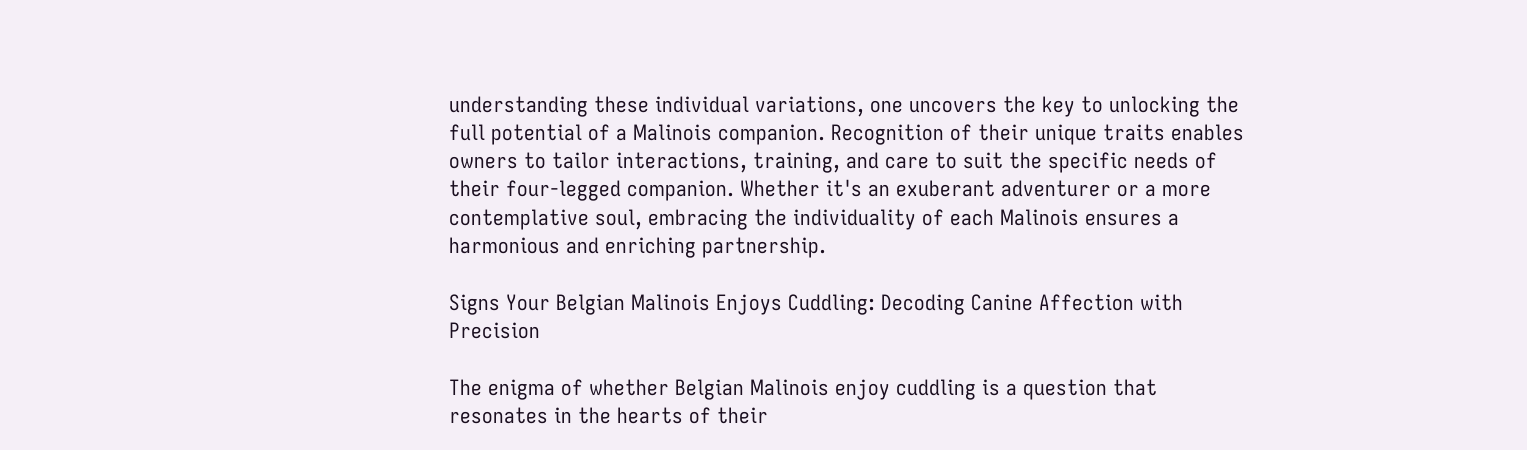understanding these individual variations, one uncovers the key to unlocking the full potential of a Malinois companion. Recognition of their unique traits enables owners to tailor interactions, training, and care to suit the specific needs of their four-legged companion. Whether it's an exuberant adventurer or a more contemplative soul, embracing the individuality of each Malinois ensures a harmonious and enriching partnership.

Signs Your Belgian Malinois Enjoys Cuddling: Decoding Canine Affection with Precision

The enigma of whether Belgian Malinois enjoy cuddling is a question that resonates in the hearts of their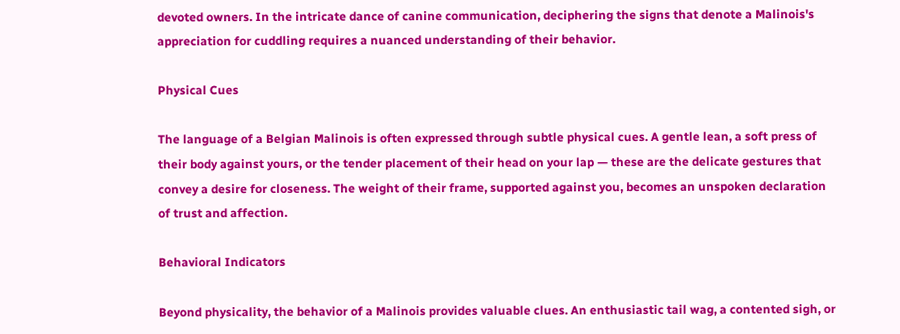devoted owners. In the intricate dance of canine communication, deciphering the signs that denote a Malinois's appreciation for cuddling requires a nuanced understanding of their behavior.

Physical Cues

The language of a Belgian Malinois is often expressed through subtle physical cues. A gentle lean, a soft press of their body against yours, or the tender placement of their head on your lap — these are the delicate gestures that convey a desire for closeness. The weight of their frame, supported against you, becomes an unspoken declaration of trust and affection.

Behavioral Indicators

Beyond physicality, the behavior of a Malinois provides valuable clues. An enthusiastic tail wag, a contented sigh, or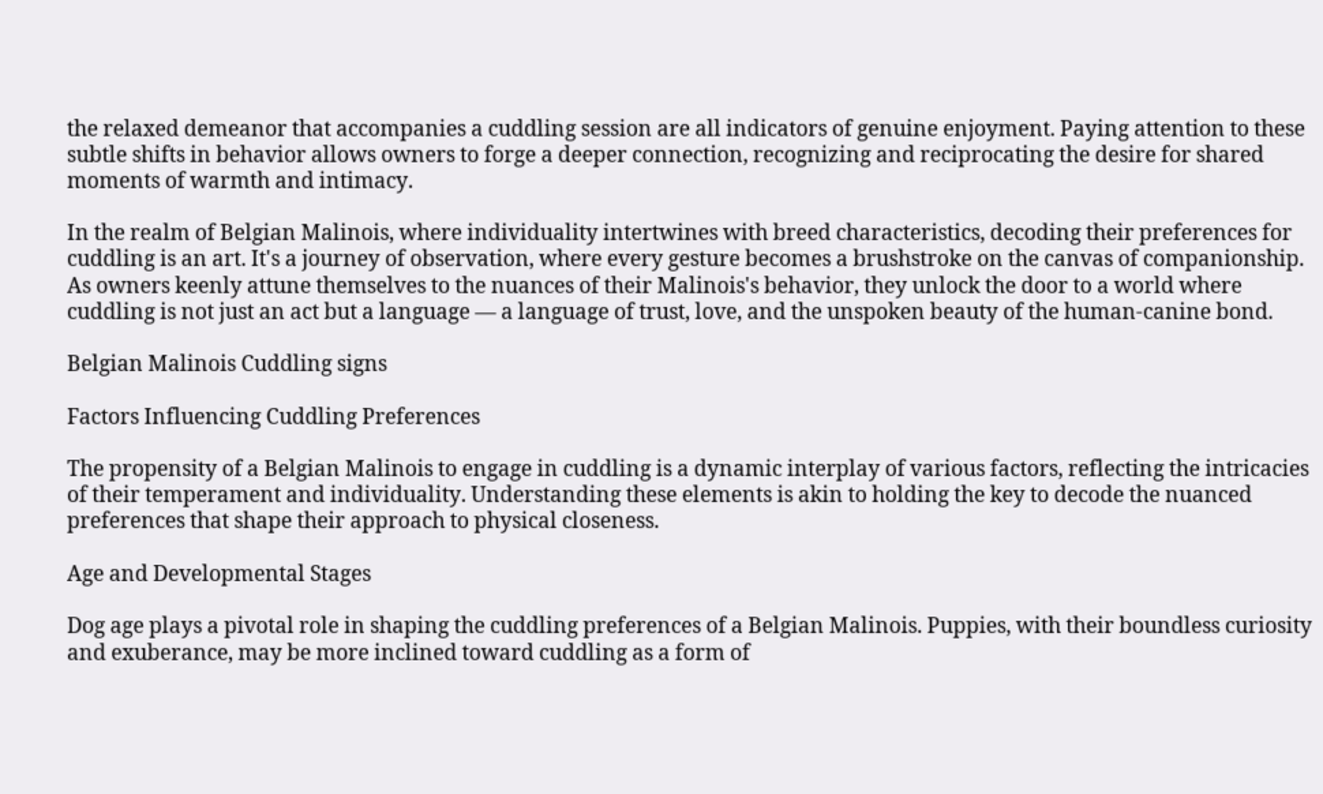the relaxed demeanor that accompanies a cuddling session are all indicators of genuine enjoyment. Paying attention to these subtle shifts in behavior allows owners to forge a deeper connection, recognizing and reciprocating the desire for shared moments of warmth and intimacy.

In the realm of Belgian Malinois, where individuality intertwines with breed characteristics, decoding their preferences for cuddling is an art. It's a journey of observation, where every gesture becomes a brushstroke on the canvas of companionship. As owners keenly attune themselves to the nuances of their Malinois's behavior, they unlock the door to a world where cuddling is not just an act but a language — a language of trust, love, and the unspoken beauty of the human-canine bond.

Belgian Malinois Cuddling signs

Factors Influencing Cuddling Preferences

The propensity of a Belgian Malinois to engage in cuddling is a dynamic interplay of various factors, reflecting the intricacies of their temperament and individuality. Understanding these elements is akin to holding the key to decode the nuanced preferences that shape their approach to physical closeness.

Age and Developmental Stages

Dog age plays a pivotal role in shaping the cuddling preferences of a Belgian Malinois. Puppies, with their boundless curiosity and exuberance, may be more inclined toward cuddling as a form of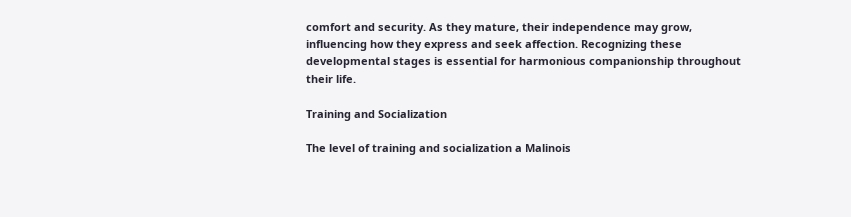comfort and security. As they mature, their independence may grow, influencing how they express and seek affection. Recognizing these developmental stages is essential for harmonious companionship throughout their life.

Training and Socialization

The level of training and socialization a Malinois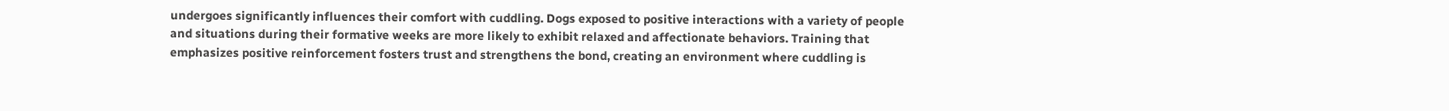undergoes significantly influences their comfort with cuddling. Dogs exposed to positive interactions with a variety of people and situations during their formative weeks are more likely to exhibit relaxed and affectionate behaviors. Training that emphasizes positive reinforcement fosters trust and strengthens the bond, creating an environment where cuddling is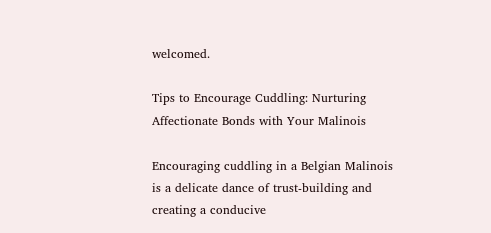welcomed.

Tips to Encourage Cuddling: Nurturing Affectionate Bonds with Your Malinois

Encouraging cuddling in a Belgian Malinois is a delicate dance of trust-building and creating a conducive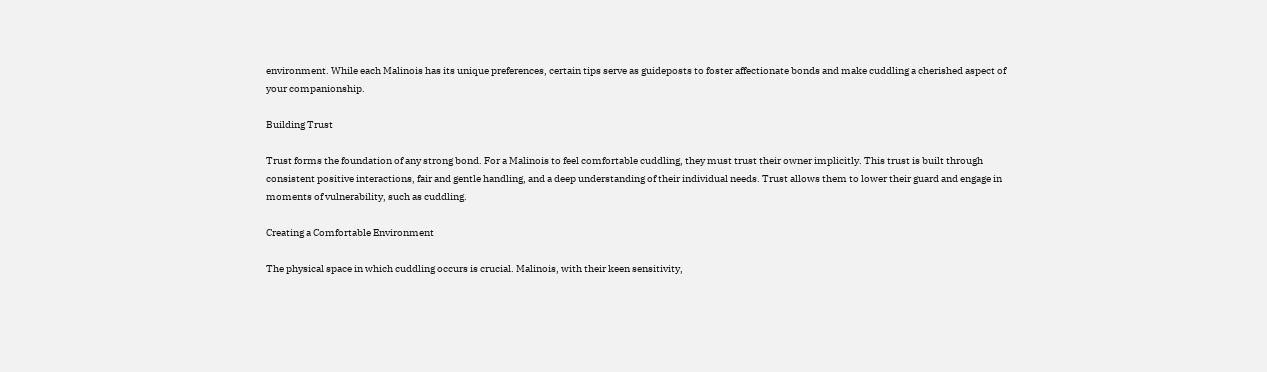environment. While each Malinois has its unique preferences, certain tips serve as guideposts to foster affectionate bonds and make cuddling a cherished aspect of your companionship.

Building Trust

Trust forms the foundation of any strong bond. For a Malinois to feel comfortable cuddling, they must trust their owner implicitly. This trust is built through consistent positive interactions, fair and gentle handling, and a deep understanding of their individual needs. Trust allows them to lower their guard and engage in moments of vulnerability, such as cuddling.

Creating a Comfortable Environment

The physical space in which cuddling occurs is crucial. Malinois, with their keen sensitivity,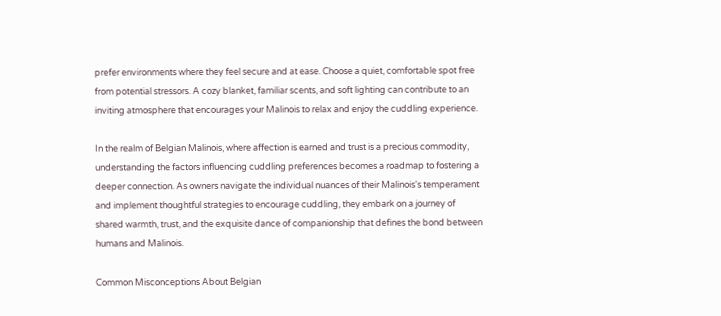prefer environments where they feel secure and at ease. Choose a quiet, comfortable spot free from potential stressors. A cozy blanket, familiar scents, and soft lighting can contribute to an inviting atmosphere that encourages your Malinois to relax and enjoy the cuddling experience.

In the realm of Belgian Malinois, where affection is earned and trust is a precious commodity, understanding the factors influencing cuddling preferences becomes a roadmap to fostering a deeper connection. As owners navigate the individual nuances of their Malinois's temperament and implement thoughtful strategies to encourage cuddling, they embark on a journey of shared warmth, trust, and the exquisite dance of companionship that defines the bond between humans and Malinois.

Common Misconceptions About Belgian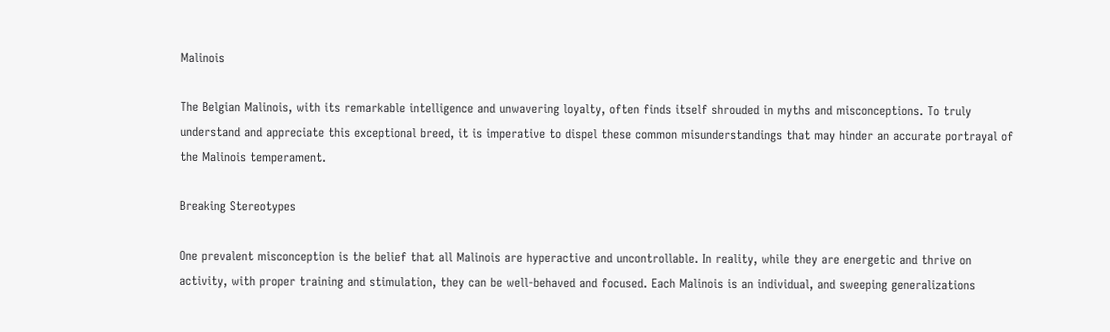Malinois

The Belgian Malinois, with its remarkable intelligence and unwavering loyalty, often finds itself shrouded in myths and misconceptions. To truly understand and appreciate this exceptional breed, it is imperative to dispel these common misunderstandings that may hinder an accurate portrayal of the Malinois temperament.

Breaking Stereotypes

One prevalent misconception is the belief that all Malinois are hyperactive and uncontrollable. In reality, while they are energetic and thrive on activity, with proper training and stimulation, they can be well-behaved and focused. Each Malinois is an individual, and sweeping generalizations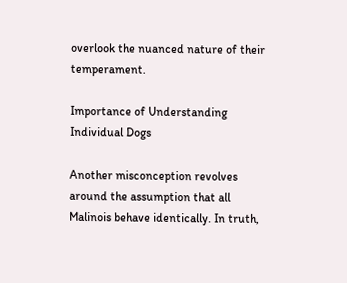overlook the nuanced nature of their temperament.

Importance of Understanding Individual Dogs

Another misconception revolves around the assumption that all Malinois behave identically. In truth,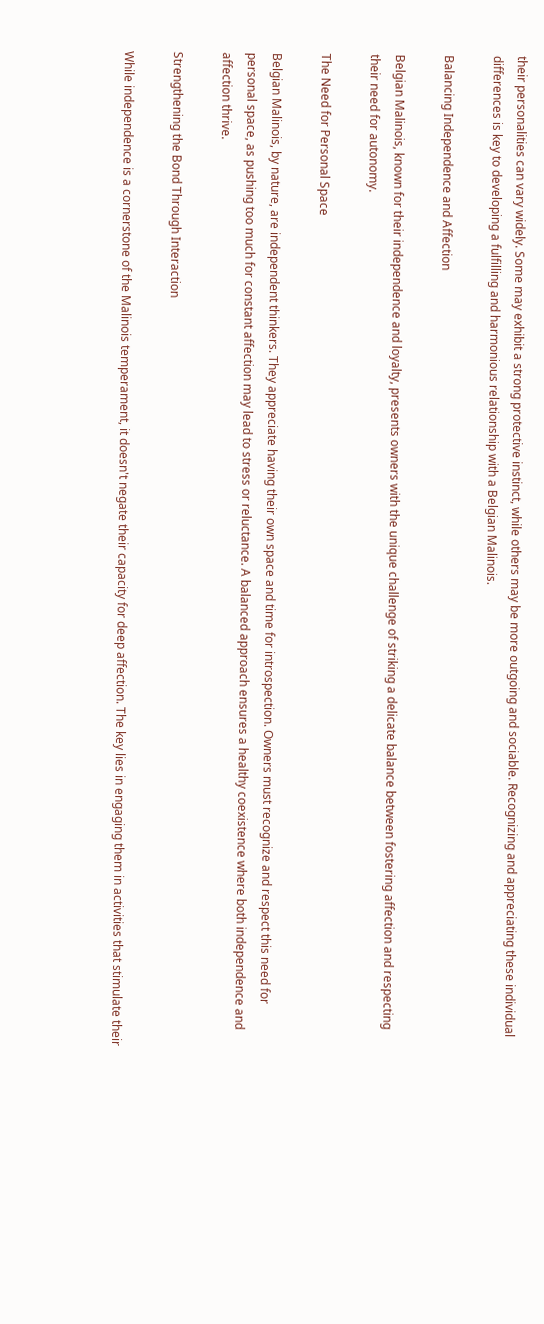their personalities can vary widely. Some may exhibit a strong protective instinct, while others may be more outgoing and sociable. Recognizing and appreciating these individual differences is key to developing a fulfilling and harmonious relationship with a Belgian Malinois.

Balancing Independence and Affection

Belgian Malinois, known for their independence and loyalty, presents owners with the unique challenge of striking a delicate balance between fostering affection and respecting their need for autonomy.

The Need for Personal Space

Belgian Malinois, by nature, are independent thinkers. They appreciate having their own space and time for introspection. Owners must recognize and respect this need for personal space, as pushing too much for constant affection may lead to stress or reluctance. A balanced approach ensures a healthy coexistence where both independence and affection thrive.

Strengthening the Bond Through Interaction

While independence is a cornerstone of the Malinois temperament, it doesn't negate their capacity for deep affection. The key lies in engaging them in activities that stimulate their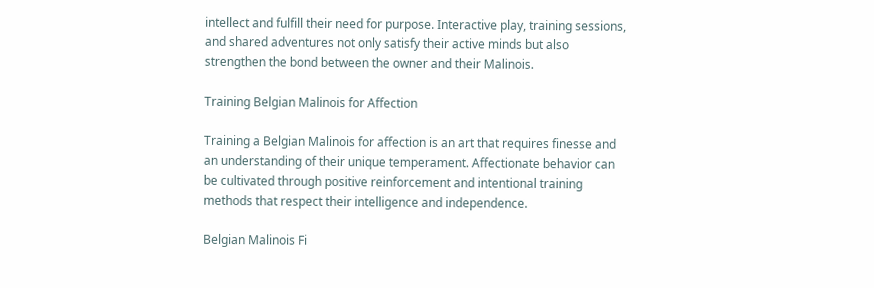intellect and fulfill their need for purpose. Interactive play, training sessions, and shared adventures not only satisfy their active minds but also strengthen the bond between the owner and their Malinois.

Training Belgian Malinois for Affection

Training a Belgian Malinois for affection is an art that requires finesse and an understanding of their unique temperament. Affectionate behavior can be cultivated through positive reinforcement and intentional training methods that respect their intelligence and independence.

Belgian Malinois Fi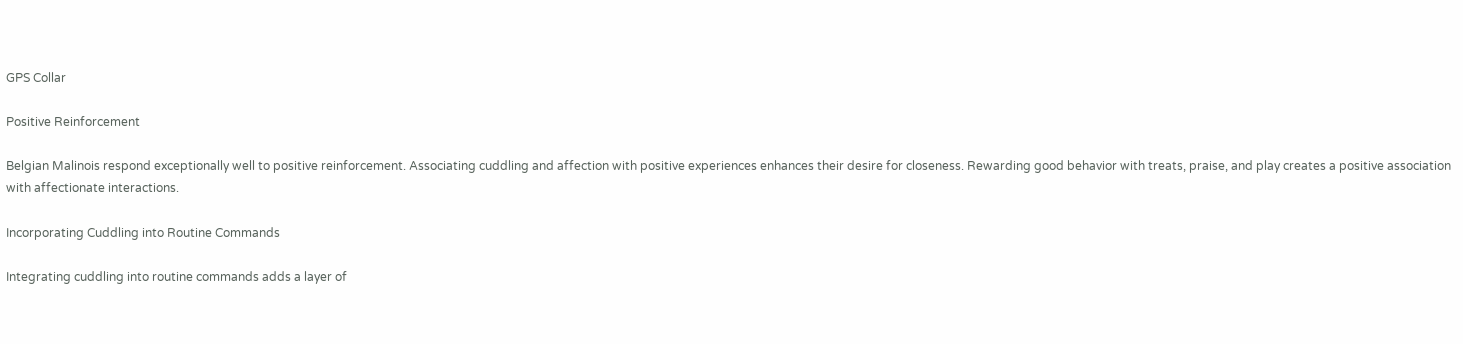GPS Collar

Positive Reinforcement

Belgian Malinois respond exceptionally well to positive reinforcement. Associating cuddling and affection with positive experiences enhances their desire for closeness. Rewarding good behavior with treats, praise, and play creates a positive association with affectionate interactions.

Incorporating Cuddling into Routine Commands

Integrating cuddling into routine commands adds a layer of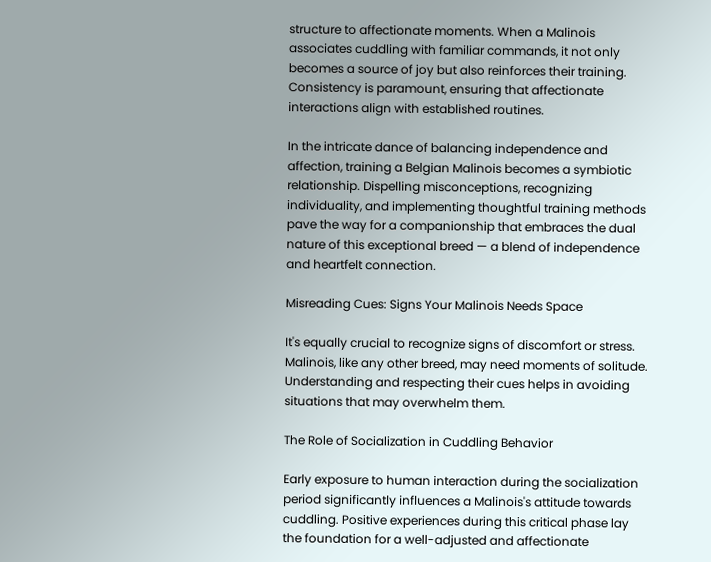structure to affectionate moments. When a Malinois associates cuddling with familiar commands, it not only becomes a source of joy but also reinforces their training. Consistency is paramount, ensuring that affectionate interactions align with established routines.

In the intricate dance of balancing independence and affection, training a Belgian Malinois becomes a symbiotic relationship. Dispelling misconceptions, recognizing individuality, and implementing thoughtful training methods pave the way for a companionship that embraces the dual nature of this exceptional breed — a blend of independence and heartfelt connection.

Misreading Cues: Signs Your Malinois Needs Space

It's equally crucial to recognize signs of discomfort or stress. Malinois, like any other breed, may need moments of solitude. Understanding and respecting their cues helps in avoiding situations that may overwhelm them.

The Role of Socialization in Cuddling Behavior

Early exposure to human interaction during the socialization period significantly influences a Malinois's attitude towards cuddling. Positive experiences during this critical phase lay the foundation for a well-adjusted and affectionate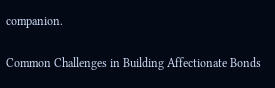companion.

Common Challenges in Building Affectionate Bonds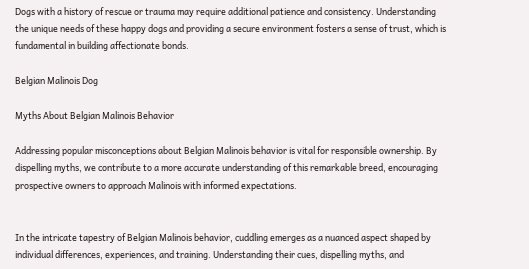Dogs with a history of rescue or trauma may require additional patience and consistency. Understanding the unique needs of these happy dogs and providing a secure environment fosters a sense of trust, which is fundamental in building affectionate bonds.

Belgian Malinois Dog

Myths About Belgian Malinois Behavior

Addressing popular misconceptions about Belgian Malinois behavior is vital for responsible ownership. By dispelling myths, we contribute to a more accurate understanding of this remarkable breed, encouraging prospective owners to approach Malinois with informed expectations.


In the intricate tapestry of Belgian Malinois behavior, cuddling emerges as a nuanced aspect shaped by individual differences, experiences, and training. Understanding their cues, dispelling myths, and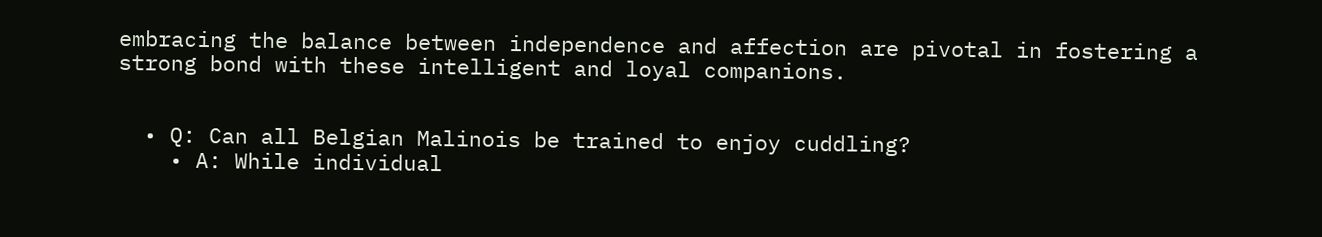embracing the balance between independence and affection are pivotal in fostering a strong bond with these intelligent and loyal companions.


  • Q: Can all Belgian Malinois be trained to enjoy cuddling?
    • A: While individual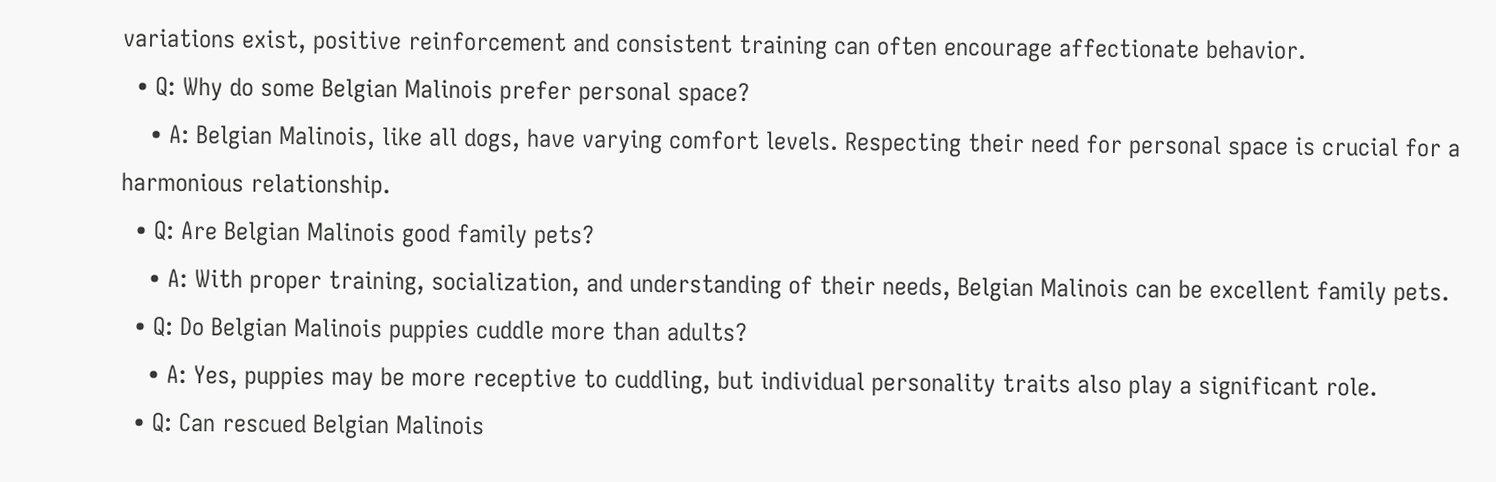variations exist, positive reinforcement and consistent training can often encourage affectionate behavior.
  • Q: Why do some Belgian Malinois prefer personal space?
    • A: Belgian Malinois, like all dogs, have varying comfort levels. Respecting their need for personal space is crucial for a harmonious relationship.
  • Q: Are Belgian Malinois good family pets?
    • A: With proper training, socialization, and understanding of their needs, Belgian Malinois can be excellent family pets.
  • Q: Do Belgian Malinois puppies cuddle more than adults?
    • A: Yes, puppies may be more receptive to cuddling, but individual personality traits also play a significant role.
  • Q: Can rescued Belgian Malinois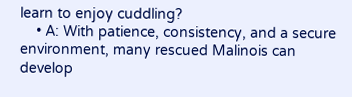learn to enjoy cuddling?
    • A: With patience, consistency, and a secure environment, many rescued Malinois can develop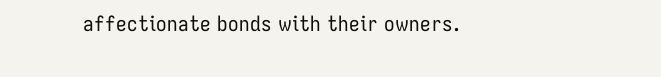affectionate bonds with their owners.